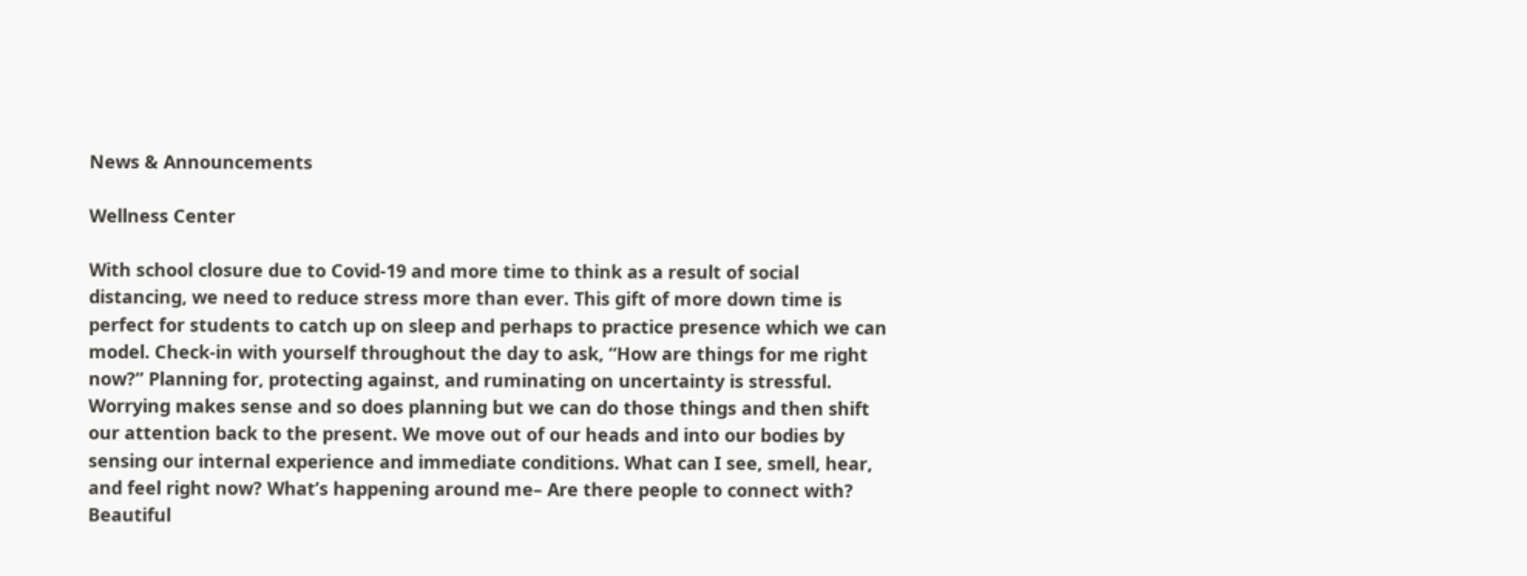News & Announcements

Wellness Center

With school closure due to Covid-19 and more time to think as a result of social distancing, we need to reduce stress more than ever. This gift of more down time is perfect for students to catch up on sleep and perhaps to practice presence which we can model. Check-in with yourself throughout the day to ask, “How are things for me right now?” Planning for, protecting against, and ruminating on uncertainty is stressful. Worrying makes sense and so does planning but we can do those things and then shift our attention back to the present. We move out of our heads and into our bodies by sensing our internal experience and immediate conditions. What can I see, smell, hear, and feel right now? What’s happening around me– Are there people to connect with? Beautiful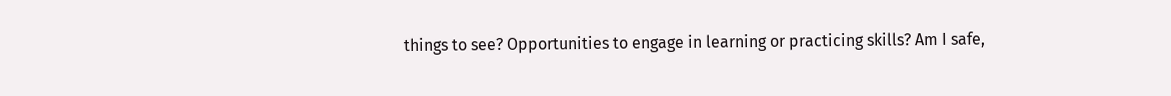things to see? Opportunities to engage in learning or practicing skills? Am I safe,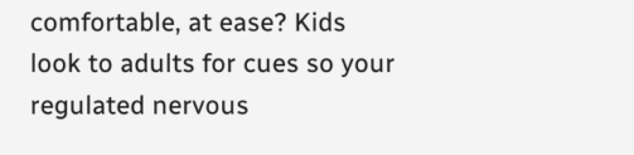comfortable, at ease? Kids look to adults for cues so your regulated nervous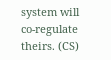system will co-regulate theirs. (CS)